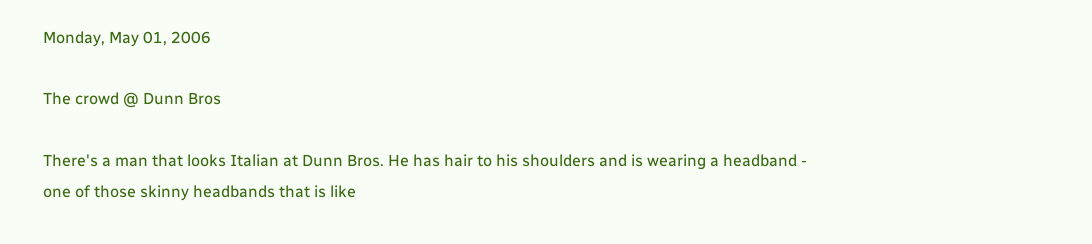Monday, May 01, 2006

The crowd @ Dunn Bros

There's a man that looks Italian at Dunn Bros. He has hair to his shoulders and is wearing a headband - one of those skinny headbands that is like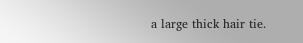a large thick hair tie.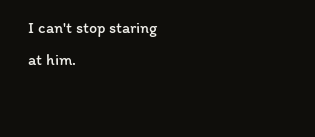I can't stop staring at him.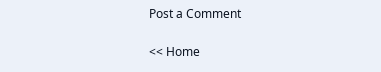Post a Comment

<< Home